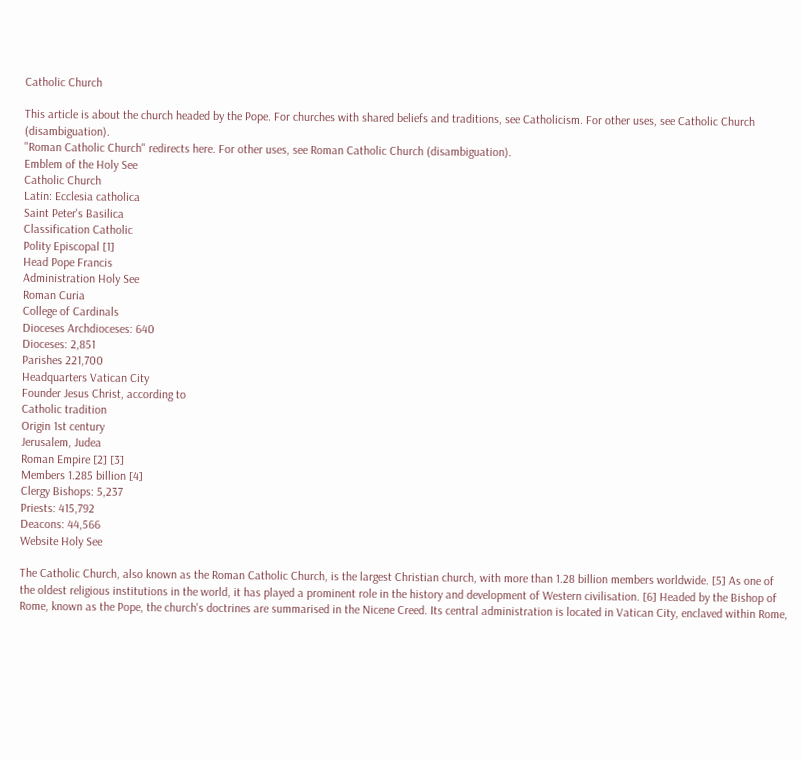Catholic Church

This article is about the church headed by the Pope. For churches with shared beliefs and traditions, see Catholicism. For other uses, see Catholic Church (disambiguation).
"Roman Catholic Church" redirects here. For other uses, see Roman Catholic Church (disambiguation).
Emblem of the Holy See
Catholic Church
Latin: Ecclesia catholica
Saint Peter's Basilica
Classification Catholic
Polity Episcopal [1]
Head Pope Francis
Administration Holy See
Roman Curia
College of Cardinals
Dioceses Archdioceses: 640
Dioceses: 2,851
Parishes 221,700
Headquarters Vatican City
Founder Jesus Christ, according to
Catholic tradition
Origin 1st century
Jerusalem, Judea
Roman Empire [2] [3]
Members 1.285 billion [4]
Clergy Bishops: 5,237
Priests: 415,792
Deacons: 44,566
Website Holy See

The Catholic Church, also known as the Roman Catholic Church, is the largest Christian church, with more than 1.28 billion members worldwide. [5] As one of the oldest religious institutions in the world, it has played a prominent role in the history and development of Western civilisation. [6] Headed by the Bishop of Rome, known as the Pope, the church's doctrines are summarised in the Nicene Creed. Its central administration is located in Vatican City, enclaved within Rome,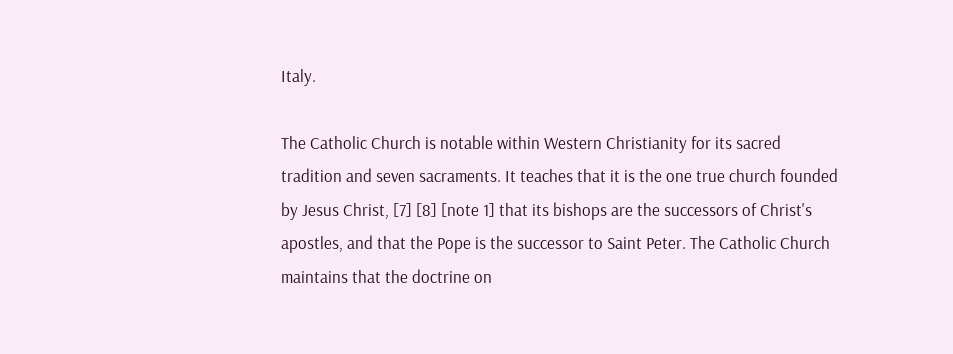Italy.

The Catholic Church is notable within Western Christianity for its sacred tradition and seven sacraments. It teaches that it is the one true church founded by Jesus Christ, [7] [8] [note 1] that its bishops are the successors of Christ's apostles, and that the Pope is the successor to Saint Peter. The Catholic Church maintains that the doctrine on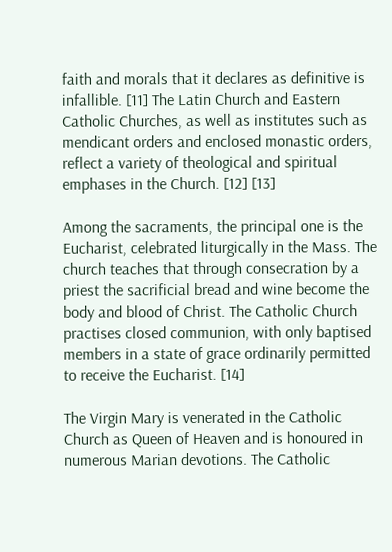faith and morals that it declares as definitive is infallible. [11] The Latin Church and Eastern Catholic Churches, as well as institutes such as mendicant orders and enclosed monastic orders, reflect a variety of theological and spiritual emphases in the Church. [12] [13]

Among the sacraments, the principal one is the Eucharist, celebrated liturgically in the Mass. The church teaches that through consecration by a priest the sacrificial bread and wine become the body and blood of Christ. The Catholic Church practises closed communion, with only baptised members in a state of grace ordinarily permitted to receive the Eucharist. [14]

The Virgin Mary is venerated in the Catholic Church as Queen of Heaven and is honoured in numerous Marian devotions. The Catholic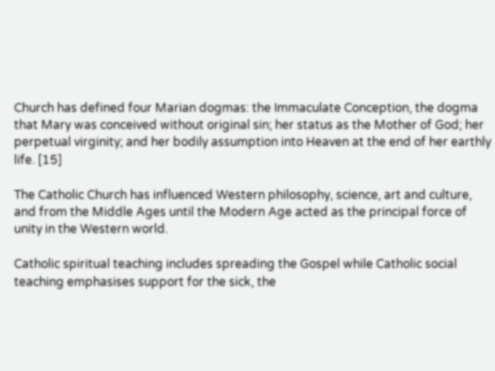Church has defined four Marian dogmas: the Immaculate Conception, the dogma that Mary was conceived without original sin; her status as the Mother of God; her perpetual virginity; and her bodily assumption into Heaven at the end of her earthly life. [15]

The Catholic Church has influenced Western philosophy, science, art and culture, and from the Middle Ages until the Modern Age acted as the principal force of unity in the Western world.

Catholic spiritual teaching includes spreading the Gospel while Catholic social teaching emphasises support for the sick, the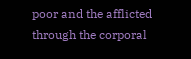poor and the afflicted through the corporal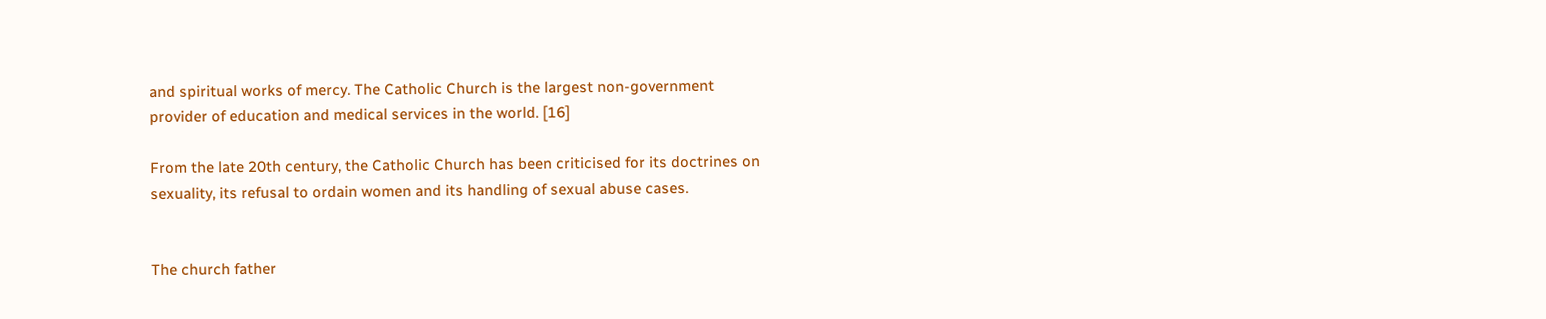and spiritual works of mercy. The Catholic Church is the largest non-government provider of education and medical services in the world. [16]

From the late 20th century, the Catholic Church has been criticised for its doctrines on sexuality, its refusal to ordain women and its handling of sexual abuse cases.


The church father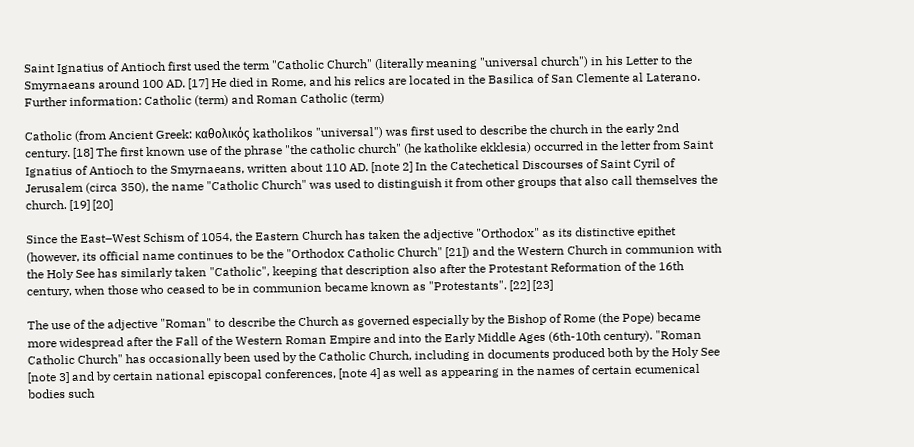Saint Ignatius of Antioch first used the term "Catholic Church" (literally meaning "universal church") in his Letter to the Smyrnaeans around 100 AD. [17] He died in Rome, and his relics are located in the Basilica of San Clemente al Laterano.
Further information: Catholic (term) and Roman Catholic (term)

Catholic (from Ancient Greek: καθολικός katholikos "universal") was first used to describe the church in the early 2nd century. [18] The first known use of the phrase "the catholic church" (he katholike ekklesia) occurred in the letter from Saint Ignatius of Antioch to the Smyrnaeans, written about 110 AD. [note 2] In the Catechetical Discourses of Saint Cyril of Jerusalem (circa 350), the name "Catholic Church" was used to distinguish it from other groups that also call themselves the church. [19] [20]

Since the East–West Schism of 1054, the Eastern Church has taken the adjective "Orthodox" as its distinctive epithet (however, its official name continues to be the "Orthodox Catholic Church" [21]) and the Western Church in communion with the Holy See has similarly taken "Catholic", keeping that description also after the Protestant Reformation of the 16th century, when those who ceased to be in communion became known as "Protestants". [22] [23]

The use of the adjective "Roman" to describe the Church as governed especially by the Bishop of Rome (the Pope) became more widespread after the Fall of the Western Roman Empire and into the Early Middle Ages (6th-10th century). "Roman Catholic Church" has occasionally been used by the Catholic Church, including in documents produced both by the Holy See [note 3] and by certain national episcopal conferences, [note 4] as well as appearing in the names of certain ecumenical bodies such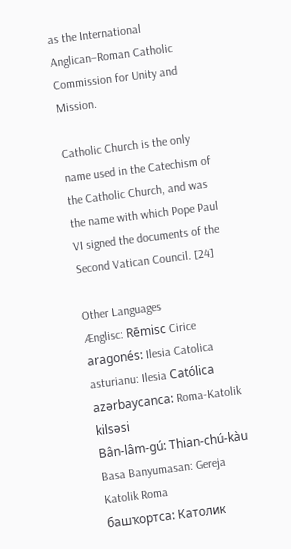as the International Anglican–Roman Catholic Commission for Unity and Mission.

Catholic Church is the only name used in the Catechism of the Catholic Church, and was the name with which Pope Paul VI signed the documents of the Second Vatican Council. [24]

Other Languages
Ænglisc: Rēmisc Cirice
aragonés: Ilesia Catolica
asturianu: Ilesia Católica
azərbaycanca: Roma-Katolik kilsəsi
Bân-lâm-gú: Thian-chú-kàu
Basa Banyumasan: Gereja Katolik Roma
башҡортса: Католик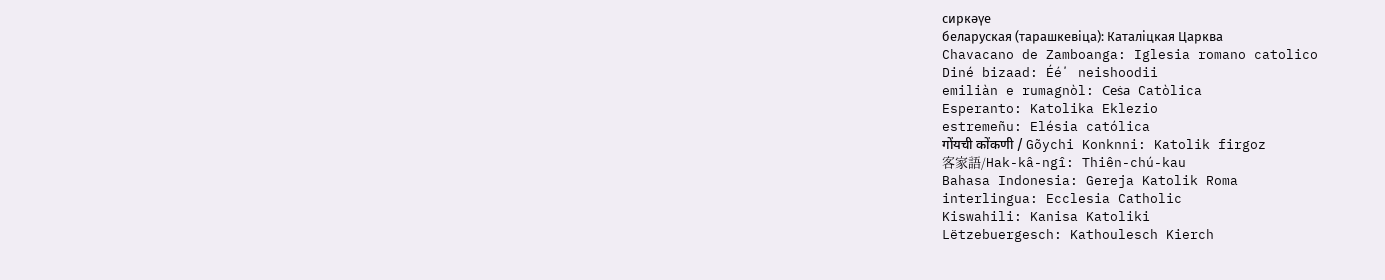сиркәүе
беларуская (тарашкевіца): Каталіцкая Царква
Chavacano de Zamboanga: Iglesia romano catolico
Diné bizaad: Ééʼ neishoodii
emiliàn e rumagnòl: Ceṡa Catòlica
Esperanto: Katolika Eklezio
estremeñu: Elésia católica
गोंयची कोंकणी / Gõychi Konknni: Katolik firgoz
客家語/Hak-kâ-ngî: Thiên-chú-kau
Bahasa Indonesia: Gereja Katolik Roma
interlingua: Ecclesia Catholic
Kiswahili: Kanisa Katoliki
Lëtzebuergesch: Kathoulesch Kierch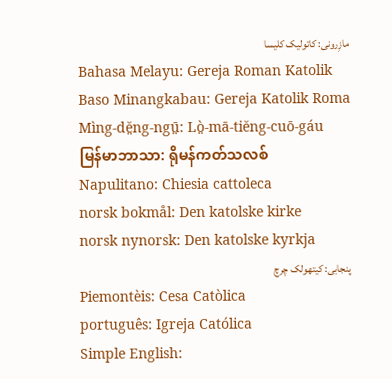مازِرونی: کاتولیک کلیسا
Bahasa Melayu: Gereja Roman Katolik
Baso Minangkabau: Gereja Katolik Roma
Mìng-dĕ̤ng-ngṳ̄: Lò̤-mā-tiĕng-cuō-gáu
မြန်မာဘာသာ: ရိုမန်ကတ်သလစ်
Napulitano: Chiesia cattoleca
norsk bokmål: Den katolske kirke
norsk nynorsk: Den katolske kyrkja
پنجابی: کیتھولک چرچ
Piemontèis: Cesa Catòlica
português: Igreja Católica
Simple English: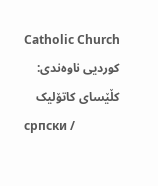Catholic Church
کوردیی ناوەندی: کڵێسای کاتۆلیک
српски /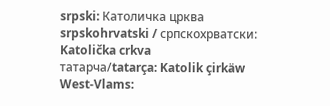srpski: Католичка црква
srpskohrvatski / српскохрватски: Katolička crkva
татарча/tatarça: Katolik çirkäw
West-Vlams: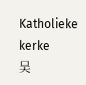Katholieke kerke
吴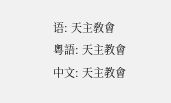语: 天主敎會
粵語: 天主教會
中文: 天主教會